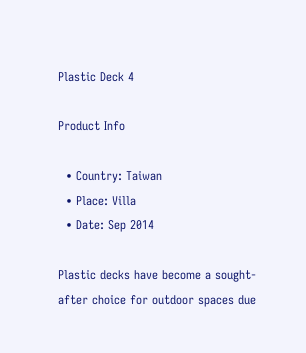Plastic Deck 4

Product Info

  • Country: Taiwan
  • Place: Villa
  • Date: Sep 2014

Plastic decks have become a sought-after choice for outdoor spaces due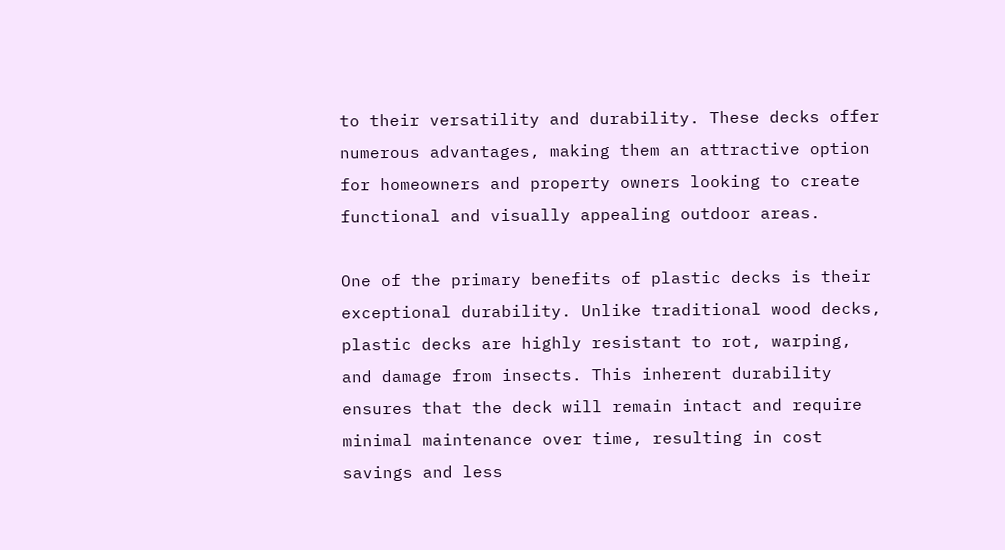to their versatility and durability. These decks offer numerous advantages, making them an attractive option for homeowners and property owners looking to create functional and visually appealing outdoor areas.

One of the primary benefits of plastic decks is their exceptional durability. Unlike traditional wood decks, plastic decks are highly resistant to rot, warping, and damage from insects. This inherent durability ensures that the deck will remain intact and require minimal maintenance over time, resulting in cost savings and less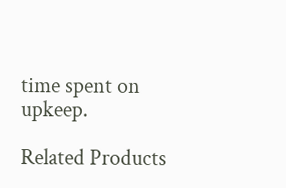time spent on upkeep.

Related Products